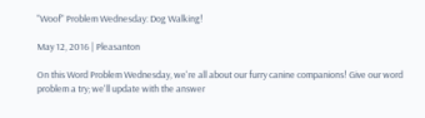"Woof" Problem Wednesday: Dog Walking!

May 12, 2016 | Pleasanton

On this Word Problem Wednesday, we're all about our furry canine companions! Give our word problem a try; we'll update with the answer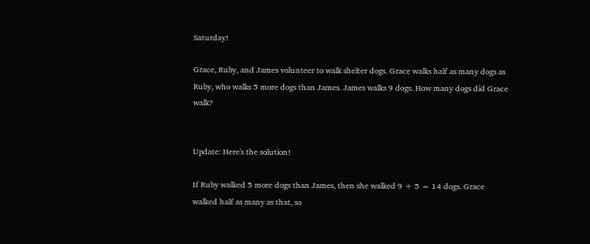Saturday!

Grace, Ruby, and James volunteer to walk shelter dogs. Grace walks half as many dogs as Ruby, who walks 5 more dogs than James. James walks 9 dogs. How many dogs did Grace walk?


Update: Here's the solution!

If Ruby walked 5 more dogs than James, then she walked 9 + 5 = 14 dogs. Grace walked half as many as that, so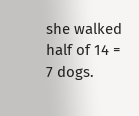she walked half of 14 = 7 dogs.